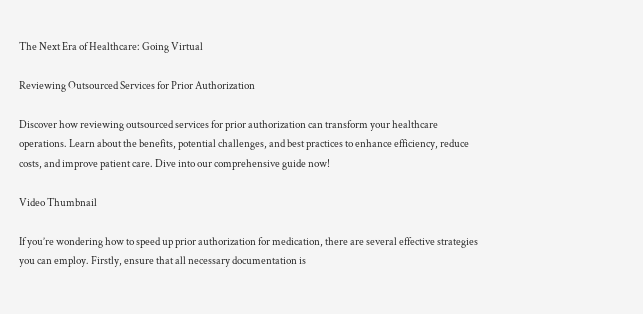The Next Era of Healthcare: Going Virtual

Reviewing Outsourced Services for Prior Authorization

Discover how reviewing outsourced services for prior authorization can transform your healthcare operations. Learn about the benefits, potential challenges, and best practices to enhance efficiency, reduce costs, and improve patient care. Dive into our comprehensive guide now!

Video Thumbnail

If you’re wondering how to speed up prior authorization for medication, there are several effective strategies you can employ. Firstly, ensure that all necessary documentation is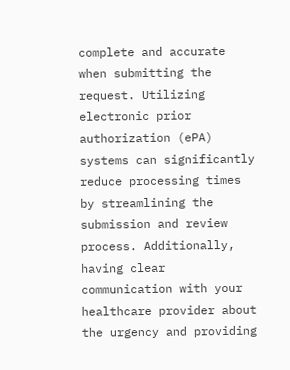complete and accurate when submitting the request. Utilizing electronic prior authorization (ePA) systems can significantly reduce processing times by streamlining the submission and review process. Additionally, having clear communication with your healthcare provider about the urgency and providing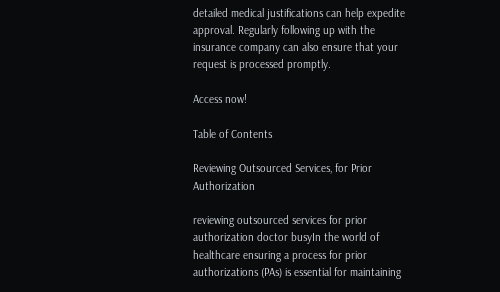detailed medical justifications can help expedite approval. Regularly following up with the insurance company can also ensure that your request is processed promptly.

Access now!

Table of Contents

Reviewing Outsourced Services, for Prior Authorization

reviewing outsourced services for prior authorization doctor busyIn the world of healthcare ensuring a process for prior authorizations (PAs) is essential for maintaining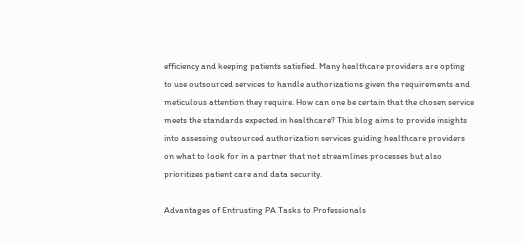efficiency and keeping patients satisfied. Many healthcare providers are opting to use outsourced services to handle authorizations given the requirements and meticulous attention they require. How can one be certain that the chosen service meets the standards expected in healthcare? This blog aims to provide insights into assessing outsourced authorization services guiding healthcare providers on what to look for in a partner that not streamlines processes but also prioritizes patient care and data security.

Advantages of Entrusting PA Tasks to Professionals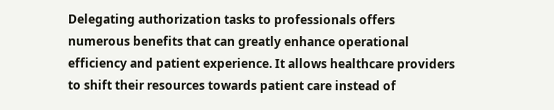Delegating authorization tasks to professionals offers numerous benefits that can greatly enhance operational efficiency and patient experience. It allows healthcare providers to shift their resources towards patient care instead of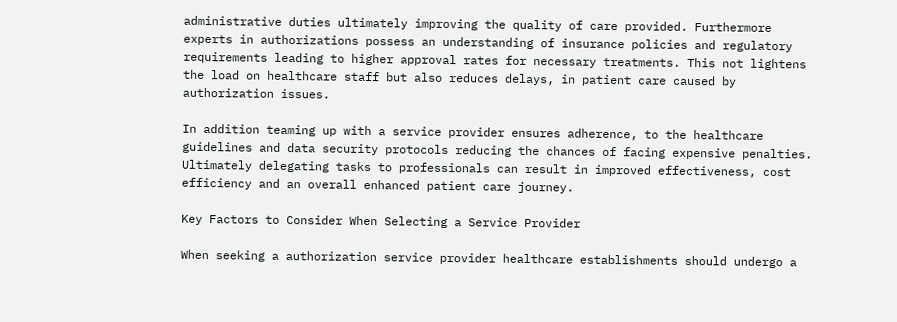administrative duties ultimately improving the quality of care provided. Furthermore experts in authorizations possess an understanding of insurance policies and regulatory requirements leading to higher approval rates for necessary treatments. This not lightens the load on healthcare staff but also reduces delays, in patient care caused by authorization issues.

In addition teaming up with a service provider ensures adherence, to the healthcare guidelines and data security protocols reducing the chances of facing expensive penalties. Ultimately delegating tasks to professionals can result in improved effectiveness, cost efficiency and an overall enhanced patient care journey.

Key Factors to Consider When Selecting a Service Provider

When seeking a authorization service provider healthcare establishments should undergo a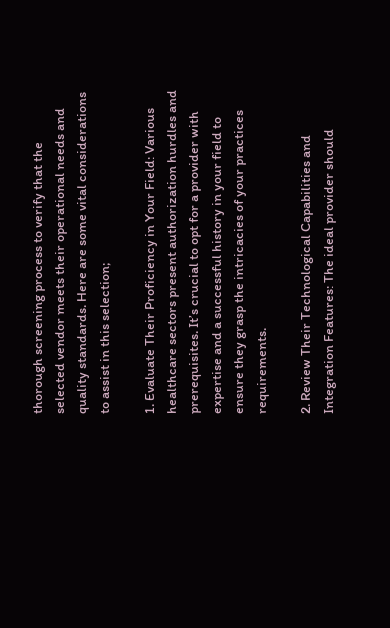thorough screening process to verify that the selected vendor meets their operational needs and quality standards. Here are some vital considerations to assist in this selection;

1. Evaluate Their Proficiency in Your Field: Various healthcare sectors present authorization hurdles and prerequisites. It’s crucial to opt for a provider with expertise and a successful history in your field to ensure they grasp the intricacies of your practices requirements.

2. Review Their Technological Capabilities and Integration Features: The ideal provider should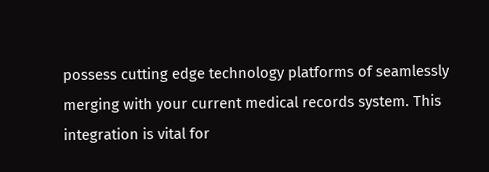possess cutting edge technology platforms of seamlessly merging with your current medical records system. This integration is vital for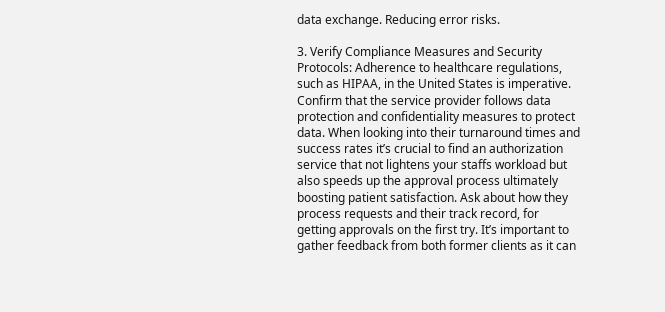data exchange. Reducing error risks.

3. Verify Compliance Measures and Security Protocols: Adherence to healthcare regulations, such as HIPAA, in the United States is imperative. Confirm that the service provider follows data protection and confidentiality measures to protect data. When looking into their turnaround times and success rates it’s crucial to find an authorization service that not lightens your staffs workload but also speeds up the approval process ultimately boosting patient satisfaction. Ask about how they process requests and their track record, for getting approvals on the first try. It’s important to gather feedback from both former clients as it can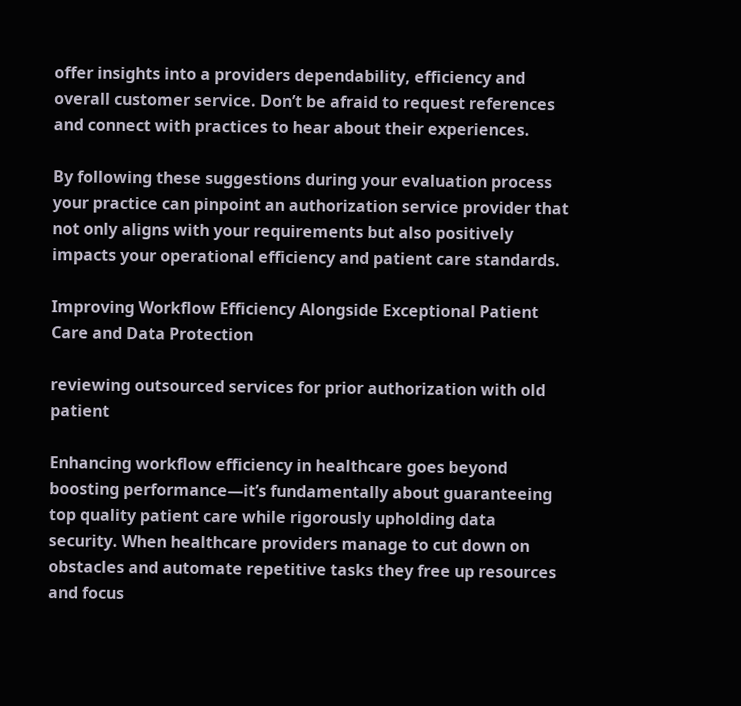offer insights into a providers dependability, efficiency and overall customer service. Don’t be afraid to request references and connect with practices to hear about their experiences.

By following these suggestions during your evaluation process your practice can pinpoint an authorization service provider that not only aligns with your requirements but also positively impacts your operational efficiency and patient care standards.

Improving Workflow Efficiency Alongside Exceptional Patient Care and Data Protection

reviewing outsourced services for prior authorization with old patient

Enhancing workflow efficiency in healthcare goes beyond boosting performance—it’s fundamentally about guaranteeing top quality patient care while rigorously upholding data security. When healthcare providers manage to cut down on obstacles and automate repetitive tasks they free up resources and focus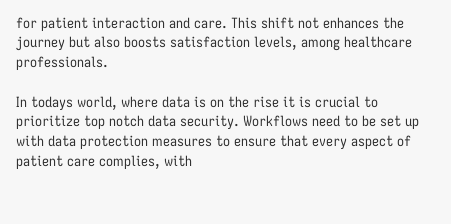for patient interaction and care. This shift not enhances the journey but also boosts satisfaction levels, among healthcare professionals.

In todays world, where data is on the rise it is crucial to prioritize top notch data security. Workflows need to be set up with data protection measures to ensure that every aspect of patient care complies, with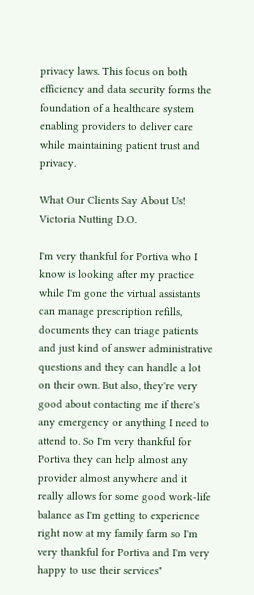privacy laws. This focus on both efficiency and data security forms the foundation of a healthcare system enabling providers to deliver care while maintaining patient trust and privacy.

What Our Clients Say About Us!
Victoria Nutting D.O.

I'm very thankful for Portiva who I know is looking after my practice while I'm gone the virtual assistants can manage prescription refills, documents they can triage patients and just kind of answer administrative questions and they can handle a lot on their own. But also, they're very good about contacting me if there's any emergency or anything I need to attend to. So I'm very thankful for Portiva they can help almost any provider almost anywhere and it really allows for some good work-life balance as I'm getting to experience right now at my family farm so I'm very thankful for Portiva and I'm very happy to use their services"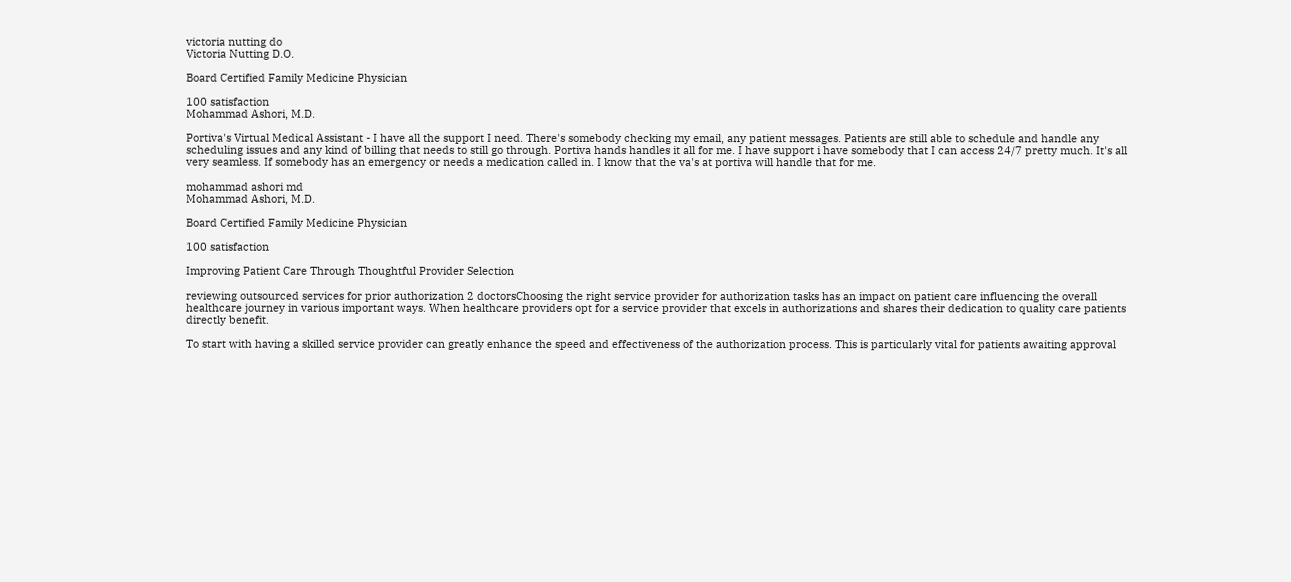victoria nutting do
Victoria Nutting D.O.

Board Certified Family Medicine Physician

100 satisfaction
Mohammad Ashori, M.D.

Portiva's Virtual Medical Assistant - I have all the support I need. There's somebody checking my email, any patient messages. Patients are still able to schedule and handle any scheduling issues and any kind of billing that needs to still go through. Portiva hands handles it all for me. I have support i have somebody that I can access 24/7 pretty much. It's all very seamless. If somebody has an emergency or needs a medication called in. I know that the va's at portiva will handle that for me.

mohammad ashori md
Mohammad Ashori, M.D.

Board Certified Family Medicine Physician

100 satisfaction

Improving Patient Care Through Thoughtful Provider Selection

reviewing outsourced services for prior authorization 2 doctorsChoosing the right service provider for authorization tasks has an impact on patient care influencing the overall healthcare journey in various important ways. When healthcare providers opt for a service provider that excels in authorizations and shares their dedication to quality care patients directly benefit.

To start with having a skilled service provider can greatly enhance the speed and effectiveness of the authorization process. This is particularly vital for patients awaiting approval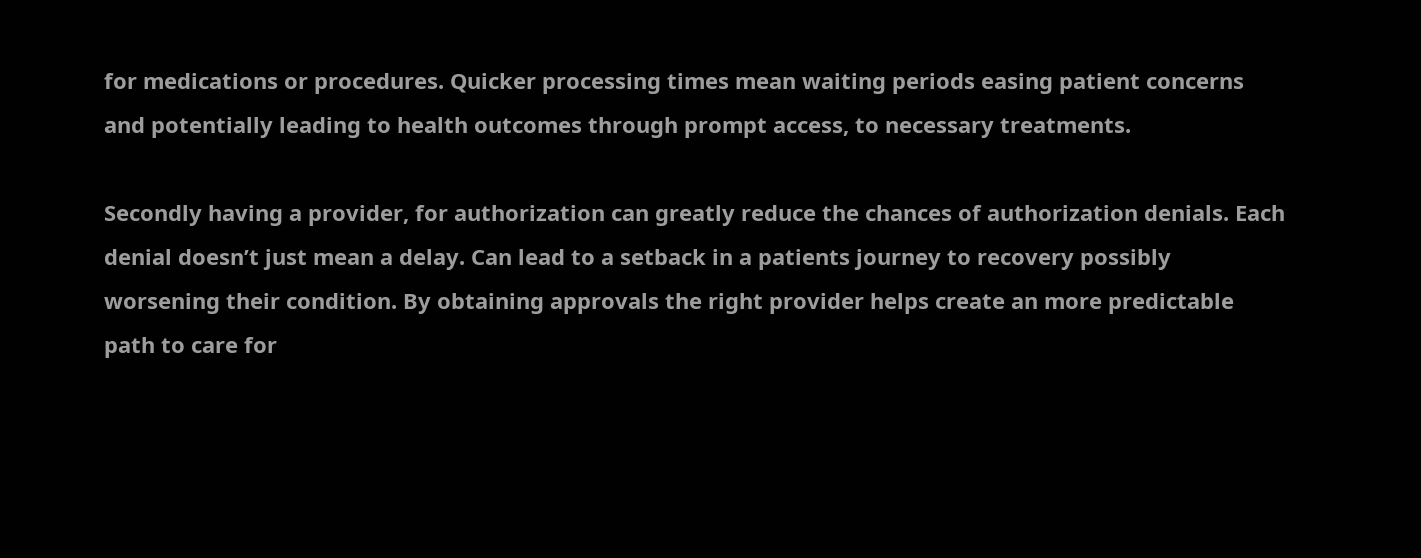for medications or procedures. Quicker processing times mean waiting periods easing patient concerns and potentially leading to health outcomes through prompt access, to necessary treatments.

Secondly having a provider, for authorization can greatly reduce the chances of authorization denials. Each denial doesn’t just mean a delay. Can lead to a setback in a patients journey to recovery possibly worsening their condition. By obtaining approvals the right provider helps create an more predictable path to care for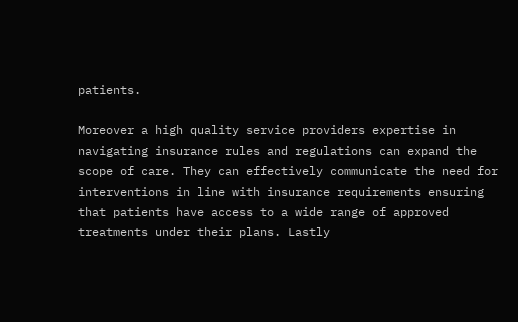patients.

Moreover a high quality service providers expertise in navigating insurance rules and regulations can expand the scope of care. They can effectively communicate the need for interventions in line with insurance requirements ensuring that patients have access to a wide range of approved treatments under their plans. Lastly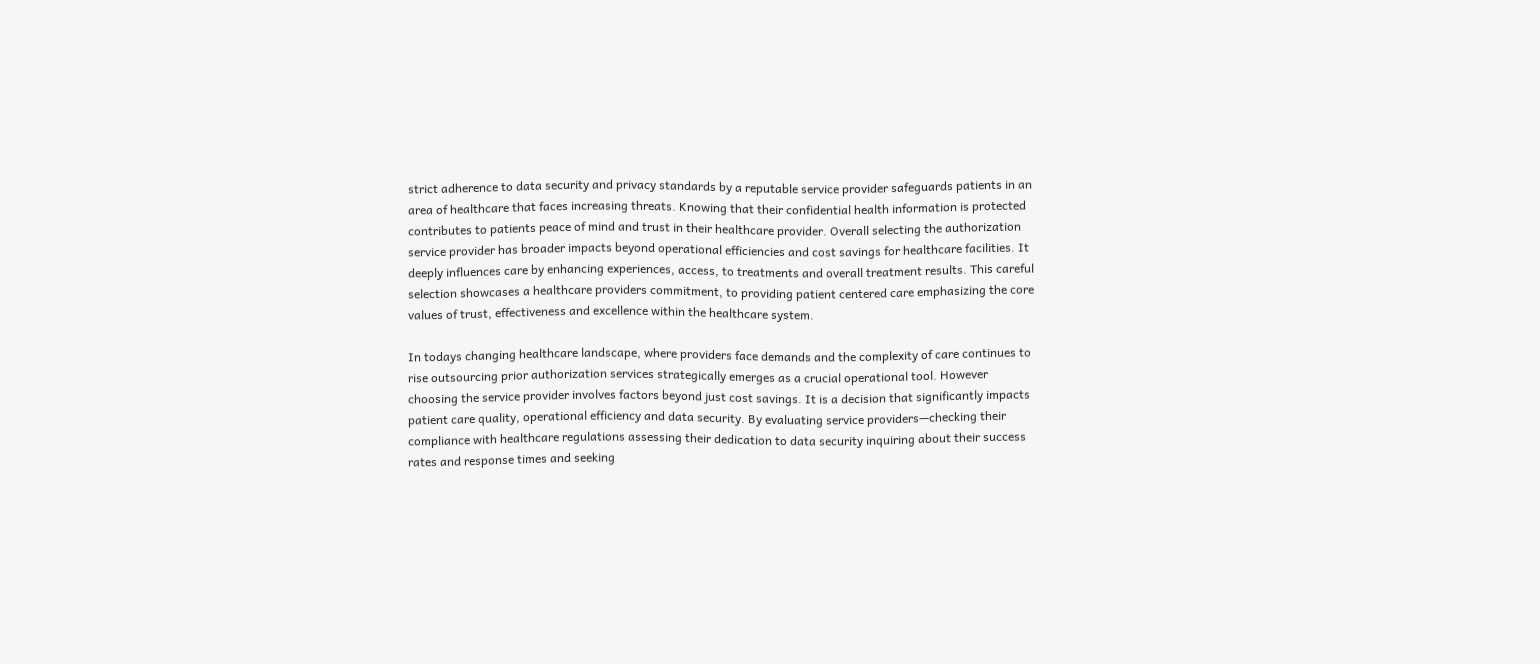strict adherence to data security and privacy standards by a reputable service provider safeguards patients in an area of healthcare that faces increasing threats. Knowing that their confidential health information is protected contributes to patients peace of mind and trust in their healthcare provider. Overall selecting the authorization service provider has broader impacts beyond operational efficiencies and cost savings for healthcare facilities. It deeply influences care by enhancing experiences, access, to treatments and overall treatment results. This careful selection showcases a healthcare providers commitment, to providing patient centered care emphasizing the core values of trust, effectiveness and excellence within the healthcare system.

In todays changing healthcare landscape, where providers face demands and the complexity of care continues to rise outsourcing prior authorization services strategically emerges as a crucial operational tool. However choosing the service provider involves factors beyond just cost savings. It is a decision that significantly impacts patient care quality, operational efficiency and data security. By evaluating service providers—checking their compliance with healthcare regulations assessing their dedication to data security inquiring about their success rates and response times and seeking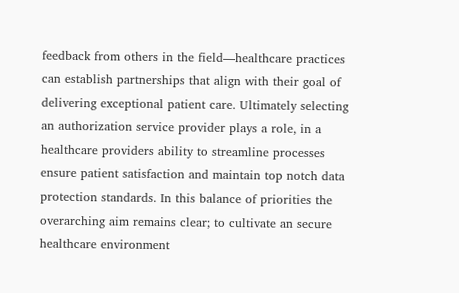feedback from others in the field—healthcare practices can establish partnerships that align with their goal of delivering exceptional patient care. Ultimately selecting an authorization service provider plays a role, in a healthcare providers ability to streamline processes ensure patient satisfaction and maintain top notch data protection standards. In this balance of priorities the overarching aim remains clear; to cultivate an secure healthcare environment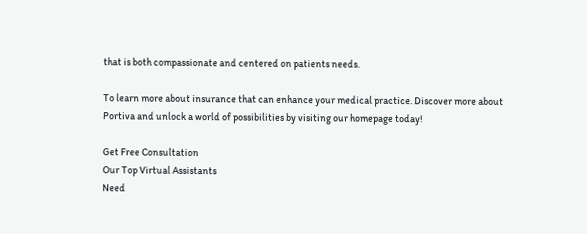that is both compassionate and centered on patients needs.

To learn more about insurance that can enhance your medical practice. Discover more about Portiva and unlock a world of possibilities by visiting our homepage today!

Get Free Consultation
Our Top Virtual Assistants
Need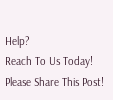Help?
Reach To Us Today!
Please Share This Post!